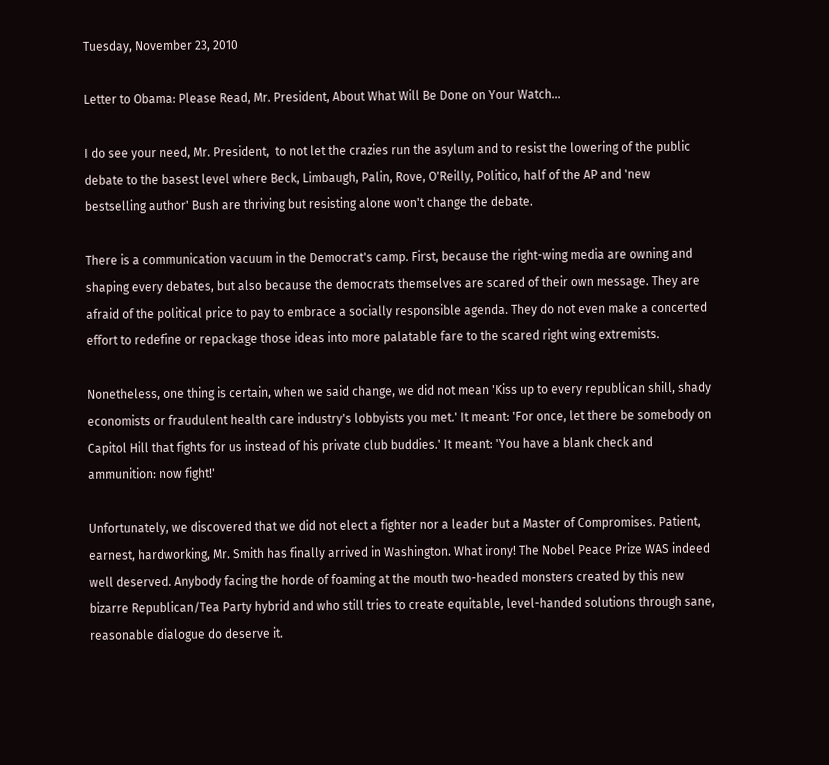Tuesday, November 23, 2010

Letter to Obama: Please Read, Mr. President, About What Will Be Done on Your Watch...

I do see your need, Mr. President,  to not let the crazies run the asylum and to resist the lowering of the public debate to the basest level where Beck, Limbaugh, Palin, Rove, O'Reilly, Politico, half of the AP and 'new bestselling author' Bush are thriving but resisting alone won't change the debate.

There is a communication vacuum in the Democrat's camp. First, because the right-wing media are owning and shaping every debates, but also because the democrats themselves are scared of their own message. They are afraid of the political price to pay to embrace a socially responsible agenda. They do not even make a concerted effort to redefine or repackage those ideas into more palatable fare to the scared right wing extremists.

Nonetheless, one thing is certain, when we said change, we did not mean 'Kiss up to every republican shill, shady economists or fraudulent health care industry's lobbyists you met.' It meant: 'For once, let there be somebody on Capitol Hill that fights for us instead of his private club buddies.' It meant: 'You have a blank check and ammunition: now fight!'

Unfortunately, we discovered that we did not elect a fighter nor a leader but a Master of Compromises. Patient, earnest, hardworking, Mr. Smith has finally arrived in Washington. What irony! The Nobel Peace Prize WAS indeed well deserved. Anybody facing the horde of foaming at the mouth two-headed monsters created by this new bizarre Republican/Tea Party hybrid and who still tries to create equitable, level-handed solutions through sane, reasonable dialogue do deserve it.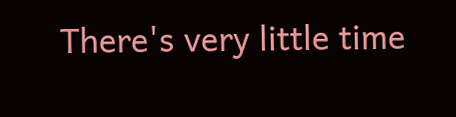There's very little time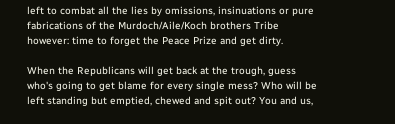left to combat all the lies by omissions, insinuations or pure fabrications of the Murdoch/Aile/Koch brothers Tribe however: time to forget the Peace Prize and get dirty.

When the Republicans will get back at the trough, guess who's going to get blame for every single mess? Who will be left standing but emptied, chewed and spit out? You and us,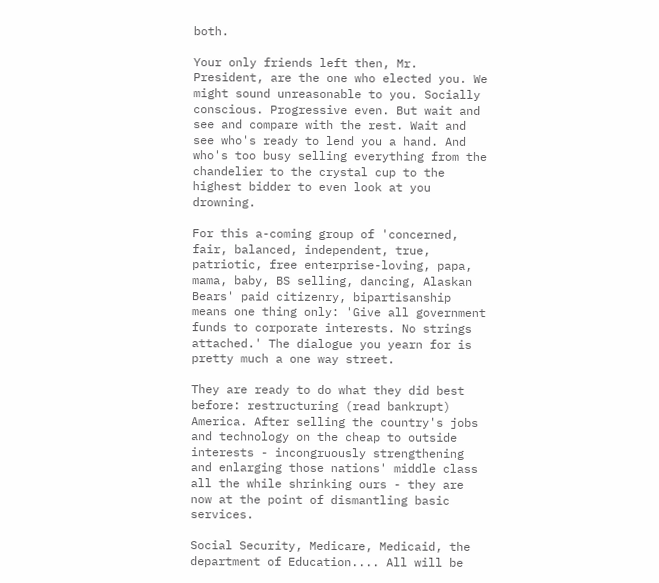both.

Your only friends left then, Mr. President, are the one who elected you. We might sound unreasonable to you. Socially conscious. Progressive even. But wait and see and compare with the rest. Wait and see who's ready to lend you a hand. And who's too busy selling everything from the chandelier to the crystal cup to the highest bidder to even look at you drowning.

For this a-coming group of 'concerned, fair, balanced, independent, true, patriotic, free enterprise-loving, papa, mama, baby, BS selling, dancing, Alaskan Bears' paid citizenry, bipartisanship means one thing only: 'Give all government funds to corporate interests. No strings attached.' The dialogue you yearn for is pretty much a one way street.

They are ready to do what they did best before: restructuring (read bankrupt) America. After selling the country's jobs and technology on the cheap to outside interests - incongruously strengthening and enlarging those nations' middle class all the while shrinking ours - they are now at the point of dismantling basic services.

Social Security, Medicare, Medicaid, the department of Education.... All will be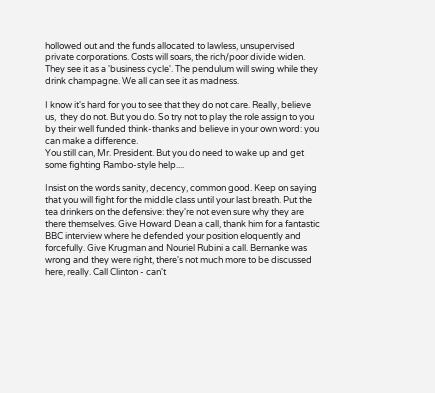hollowed out and the funds allocated to lawless, unsupervised private corporations. Costs will soars, the rich/poor divide widen. They see it as a 'business cycle'. The pendulum will swing while they drink champagne. We all can see it as madness.

I know it's hard for you to see that they do not care. Really, believe us,  they do not. But you do. So try not to play the role assign to you by their well funded think-thanks and believe in your own word: you can make a difference.
You still can, Mr. President. But you do need to wake up and get some fighting Rambo-style help....

Insist on the words sanity, decency, common good. Keep on saying that you will fight for the middle class until your last breath. Put the tea drinkers on the defensive: they're not even sure why they are there themselves. Give Howard Dean a call, thank him for a fantastic BBC interview where he defended your position eloquently and forcefully. Give Krugman and Nouriel Rubini a call. Bernanke was wrong and they were right, there's not much more to be discussed here, really. Call Clinton - can't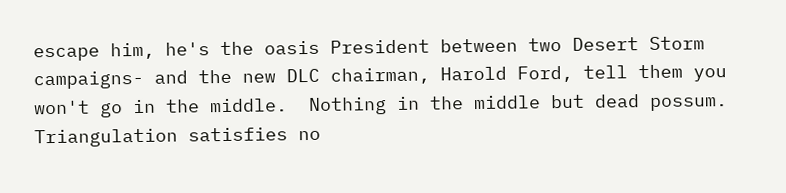escape him, he's the oasis President between two Desert Storm campaigns- and the new DLC chairman, Harold Ford, tell them you won't go in the middle.  Nothing in the middle but dead possum. Triangulation satisfies no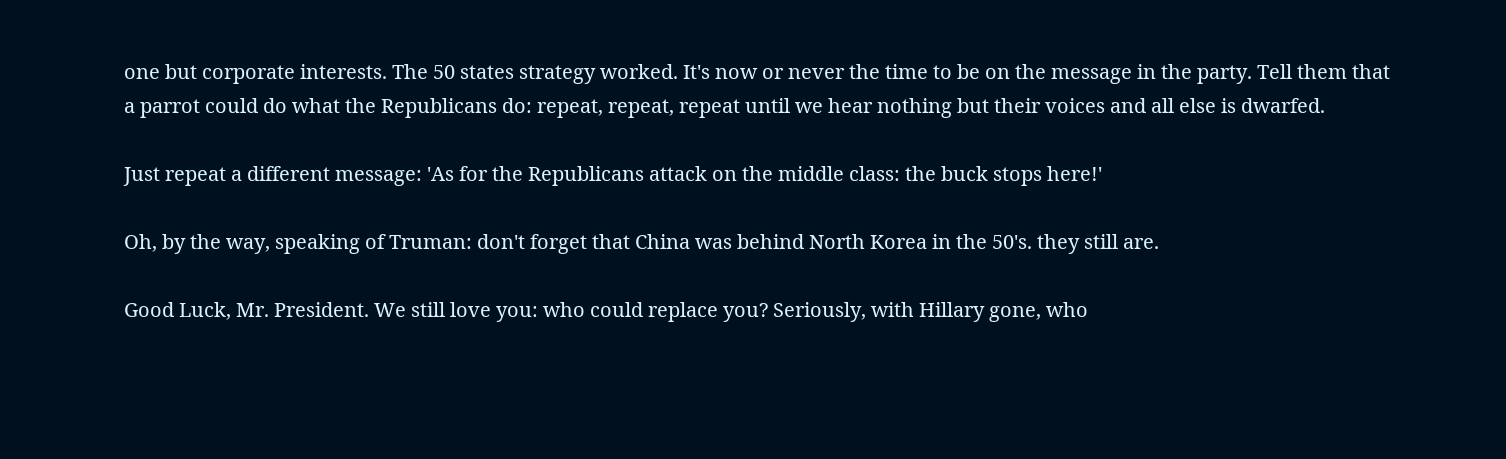one but corporate interests. The 50 states strategy worked. It's now or never the time to be on the message in the party. Tell them that a parrot could do what the Republicans do: repeat, repeat, repeat until we hear nothing but their voices and all else is dwarfed.

Just repeat a different message: 'As for the Republicans attack on the middle class: the buck stops here!'

Oh, by the way, speaking of Truman: don't forget that China was behind North Korea in the 50's. they still are.

Good Luck, Mr. President. We still love you: who could replace you? Seriously, with Hillary gone, who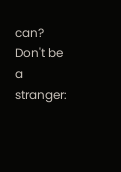can? Don't be a stranger: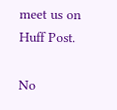meet us on Huff Post.

No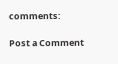comments:

Post a Comment